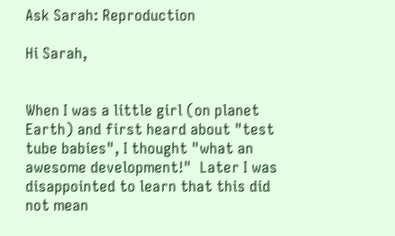Ask Sarah: Reproduction

Hi Sarah,


When I was a little girl (on planet Earth) and first heard about "test tube babies", I thought "what an awesome development!"  Later I was disappointed to learn that this did not mean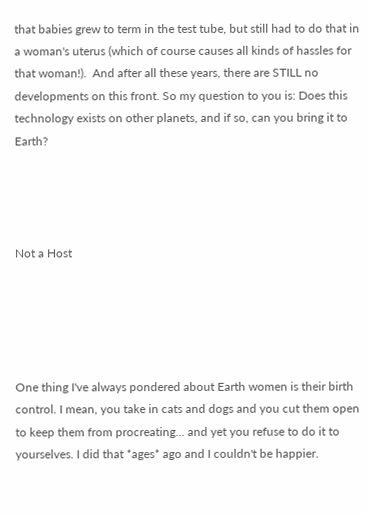that babies grew to term in the test tube, but still had to do that in a woman's uterus (which of course causes all kinds of hassles for that woman!).  And after all these years, there are STILL no developments on this front. So my question to you is: Does this technology exists on other planets, and if so, can you bring it to Earth?




Not a Host





One thing I've always pondered about Earth women is their birth control. I mean, you take in cats and dogs and you cut them open to keep them from procreating... and yet you refuse to do it to yourselves. I did that *ages* ago and I couldn't be happier.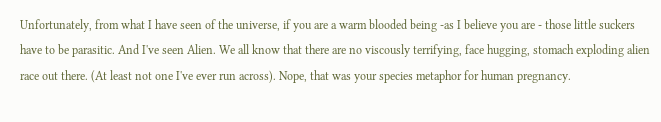Unfortunately, from what I have seen of the universe, if you are a warm blooded being -as I believe you are - those little suckers have to be parasitic. And I've seen Alien. We all know that there are no viscously terrifying, face hugging, stomach exploding alien race out there. (At least not one I've ever run across). Nope, that was your species metaphor for human pregnancy.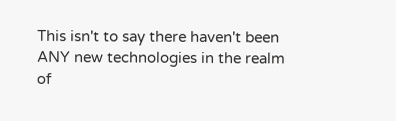This isn't to say there haven't been ANY new technologies in the realm of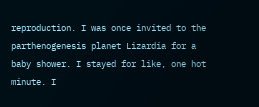reproduction. I was once invited to the parthenogenesis planet Lizardia for a baby shower. I stayed for like, one hot minute. I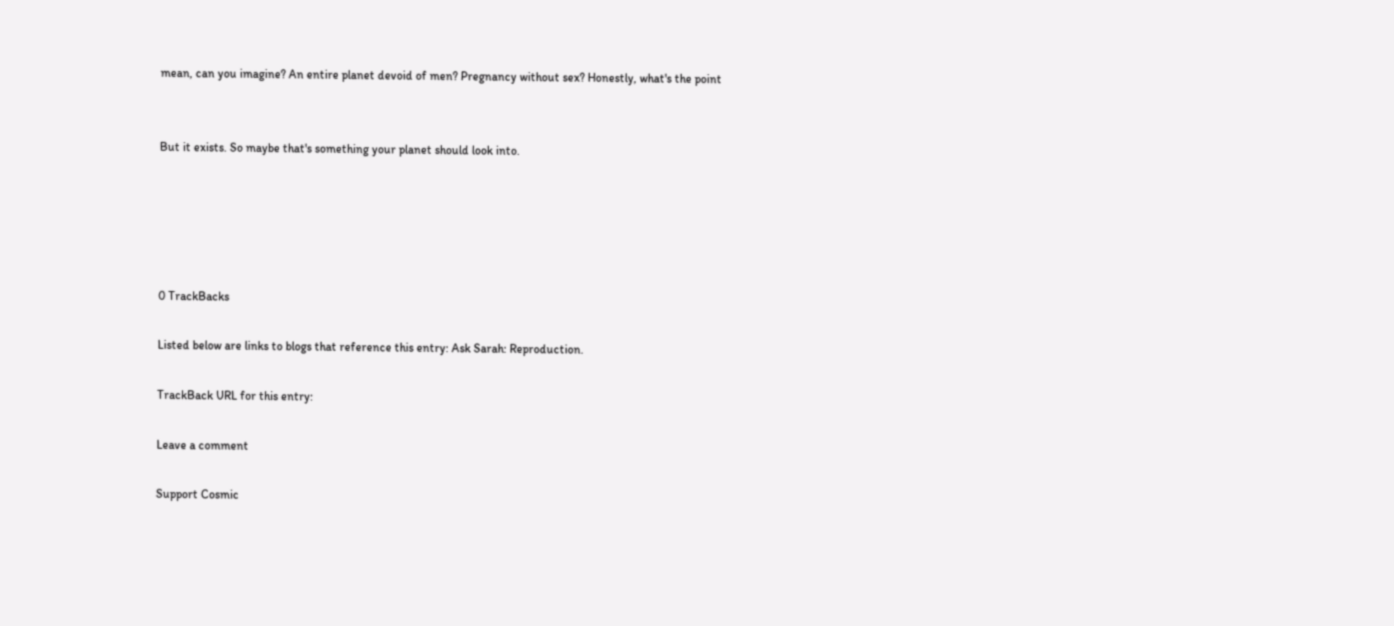mean, can you imagine? An entire planet devoid of men? Pregnancy without sex? Honestly, what's the point


But it exists. So maybe that's something your planet should look into.





0 TrackBacks

Listed below are links to blogs that reference this entry: Ask Sarah: Reproduction.

TrackBack URL for this entry:

Leave a comment

Support Cosmic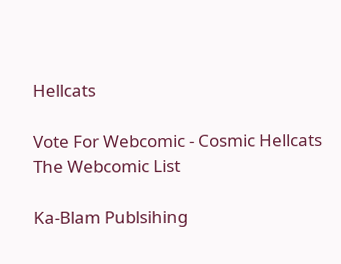Hellcats

Vote For Webcomic - Cosmic Hellcats
The Webcomic List

Ka-Blam Publsihing